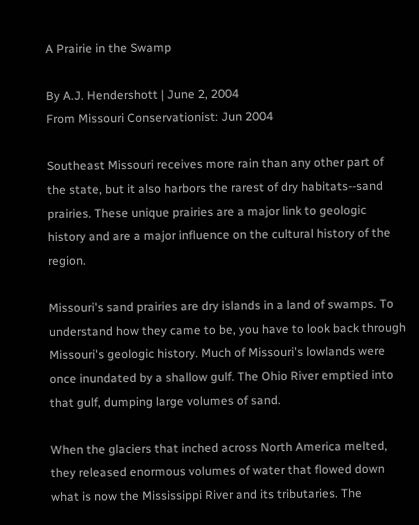A Prairie in the Swamp

By A.J. Hendershott | June 2, 2004
From Missouri Conservationist: Jun 2004

Southeast Missouri receives more rain than any other part of the state, but it also harbors the rarest of dry habitats--sand prairies. These unique prairies are a major link to geologic history and are a major influence on the cultural history of the region.

Missouri's sand prairies are dry islands in a land of swamps. To understand how they came to be, you have to look back through Missouri's geologic history. Much of Missouri's lowlands were once inundated by a shallow gulf. The Ohio River emptied into that gulf, dumping large volumes of sand.

When the glaciers that inched across North America melted, they released enormous volumes of water that flowed down what is now the Mississippi River and its tributaries. The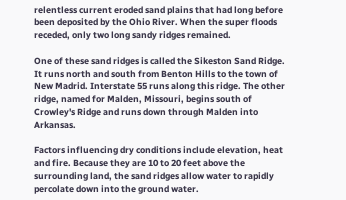relentless current eroded sand plains that had long before been deposited by the Ohio River. When the super floods receded, only two long sandy ridges remained.

One of these sand ridges is called the Sikeston Sand Ridge. It runs north and south from Benton Hills to the town of New Madrid. Interstate 55 runs along this ridge. The other ridge, named for Malden, Missouri, begins south of Crowley's Ridge and runs down through Malden into Arkansas.

Factors influencing dry conditions include elevation, heat and fire. Because they are 10 to 20 feet above the surrounding land, the sand ridges allow water to rapidly percolate down into the ground water.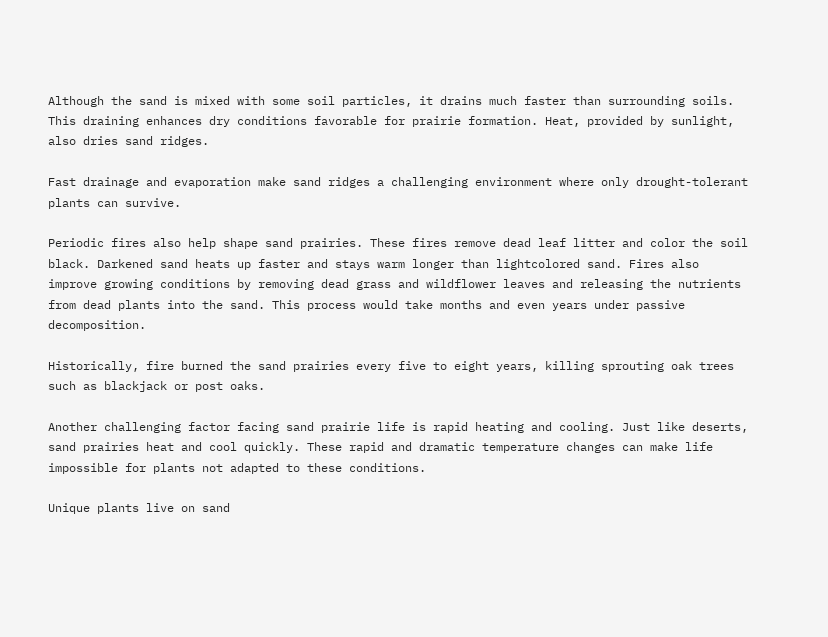Although the sand is mixed with some soil particles, it drains much faster than surrounding soils. This draining enhances dry conditions favorable for prairie formation. Heat, provided by sunlight, also dries sand ridges.

Fast drainage and evaporation make sand ridges a challenging environment where only drought-tolerant plants can survive.

Periodic fires also help shape sand prairies. These fires remove dead leaf litter and color the soil black. Darkened sand heats up faster and stays warm longer than lightcolored sand. Fires also improve growing conditions by removing dead grass and wildflower leaves and releasing the nutrients from dead plants into the sand. This process would take months and even years under passive decomposition.

Historically, fire burned the sand prairies every five to eight years, killing sprouting oak trees such as blackjack or post oaks.

Another challenging factor facing sand prairie life is rapid heating and cooling. Just like deserts, sand prairies heat and cool quickly. These rapid and dramatic temperature changes can make life impossible for plants not adapted to these conditions.

Unique plants live on sand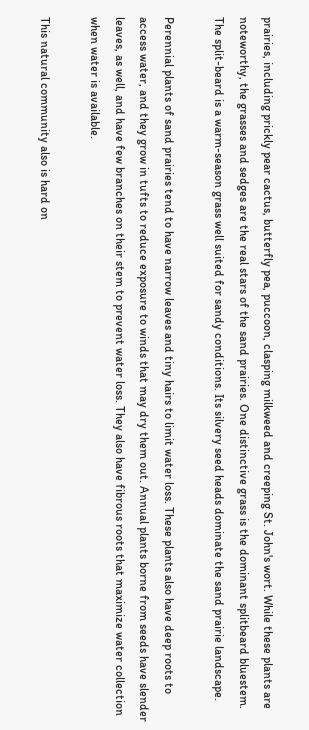prairies, including prickly pear cactus, butterfly pea, puccoon, clasping milkweed and creeping St. John's wort. While these plants are noteworthy, the grasses and sedges are the real stars of the sand prairies. One distinctive grass is the dominant splitbeard bluestem. The split-beard is a warm-season grass well suited for sandy conditions. Its silvery seed heads dominate the sand prairie landscape.

Perennial plants of sand prairies tend to have narrow leaves and tiny hairs to limit water loss. These plants also have deep roots to access water, and they grow in tufts to reduce exposure to winds that may dry them out. Annual plants borne from seeds have slender leaves, as well, and have few branches on their stem to prevent water loss. They also have fibrous roots that maximize water collection when water is available.

This natural community also is hard on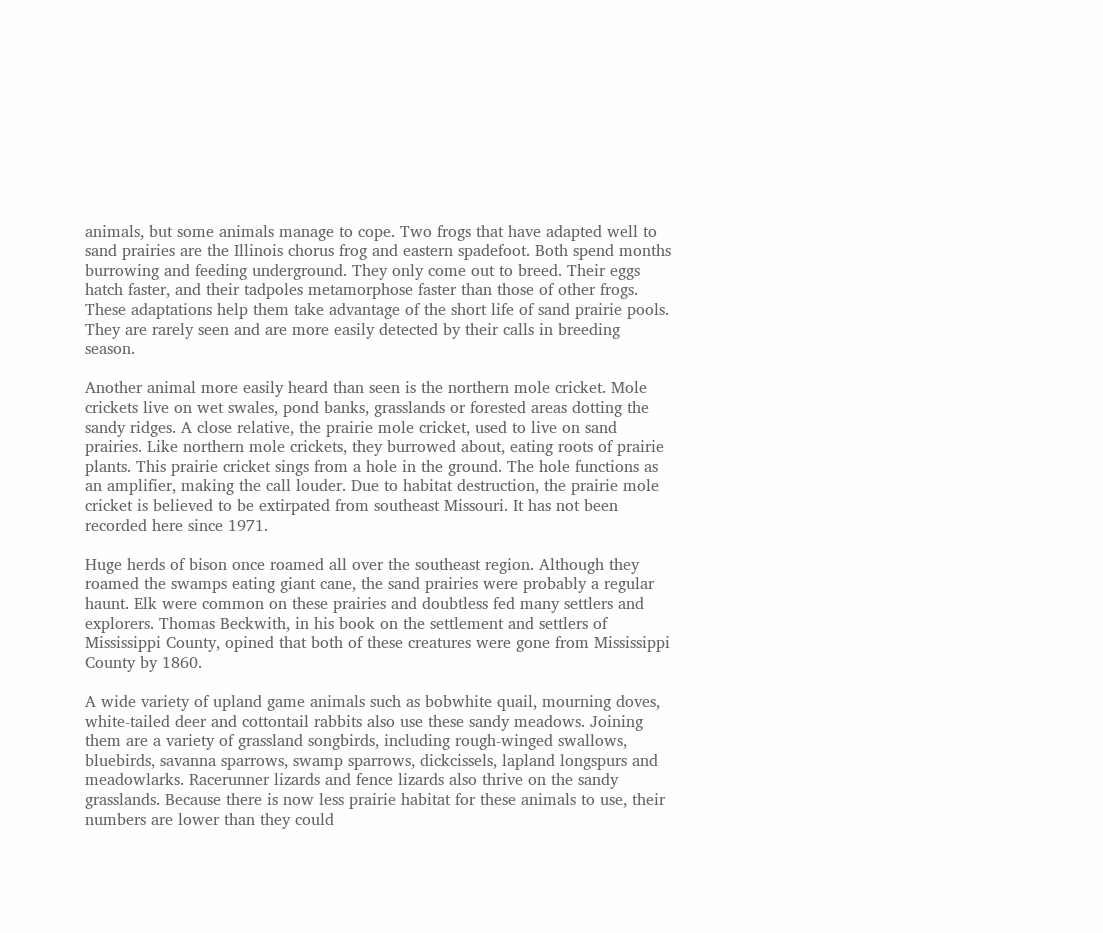animals, but some animals manage to cope. Two frogs that have adapted well to sand prairies are the Illinois chorus frog and eastern spadefoot. Both spend months burrowing and feeding underground. They only come out to breed. Their eggs hatch faster, and their tadpoles metamorphose faster than those of other frogs. These adaptations help them take advantage of the short life of sand prairie pools. They are rarely seen and are more easily detected by their calls in breeding season.

Another animal more easily heard than seen is the northern mole cricket. Mole crickets live on wet swales, pond banks, grasslands or forested areas dotting the sandy ridges. A close relative, the prairie mole cricket, used to live on sand prairies. Like northern mole crickets, they burrowed about, eating roots of prairie plants. This prairie cricket sings from a hole in the ground. The hole functions as an amplifier, making the call louder. Due to habitat destruction, the prairie mole cricket is believed to be extirpated from southeast Missouri. It has not been recorded here since 1971.

Huge herds of bison once roamed all over the southeast region. Although they roamed the swamps eating giant cane, the sand prairies were probably a regular haunt. Elk were common on these prairies and doubtless fed many settlers and explorers. Thomas Beckwith, in his book on the settlement and settlers of Mississippi County, opined that both of these creatures were gone from Mississippi County by 1860.

A wide variety of upland game animals such as bobwhite quail, mourning doves, white-tailed deer and cottontail rabbits also use these sandy meadows. Joining them are a variety of grassland songbirds, including rough-winged swallows, bluebirds, savanna sparrows, swamp sparrows, dickcissels, lapland longspurs and meadowlarks. Racerunner lizards and fence lizards also thrive on the sandy grasslands. Because there is now less prairie habitat for these animals to use, their numbers are lower than they could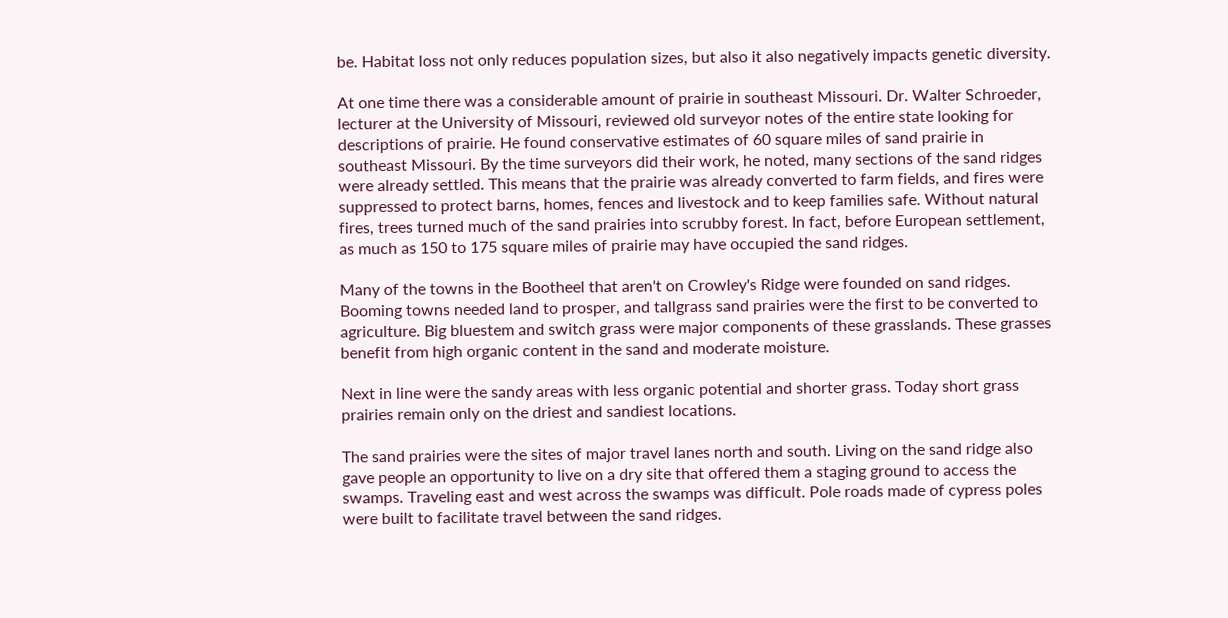be. Habitat loss not only reduces population sizes, but also it also negatively impacts genetic diversity.

At one time there was a considerable amount of prairie in southeast Missouri. Dr. Walter Schroeder, lecturer at the University of Missouri, reviewed old surveyor notes of the entire state looking for descriptions of prairie. He found conservative estimates of 60 square miles of sand prairie in southeast Missouri. By the time surveyors did their work, he noted, many sections of the sand ridges were already settled. This means that the prairie was already converted to farm fields, and fires were suppressed to protect barns, homes, fences and livestock and to keep families safe. Without natural fires, trees turned much of the sand prairies into scrubby forest. In fact, before European settlement, as much as 150 to 175 square miles of prairie may have occupied the sand ridges.

Many of the towns in the Bootheel that aren't on Crowley's Ridge were founded on sand ridges. Booming towns needed land to prosper, and tallgrass sand prairies were the first to be converted to agriculture. Big bluestem and switch grass were major components of these grasslands. These grasses benefit from high organic content in the sand and moderate moisture.

Next in line were the sandy areas with less organic potential and shorter grass. Today short grass prairies remain only on the driest and sandiest locations.

The sand prairies were the sites of major travel lanes north and south. Living on the sand ridge also gave people an opportunity to live on a dry site that offered them a staging ground to access the swamps. Traveling east and west across the swamps was difficult. Pole roads made of cypress poles were built to facilitate travel between the sand ridges.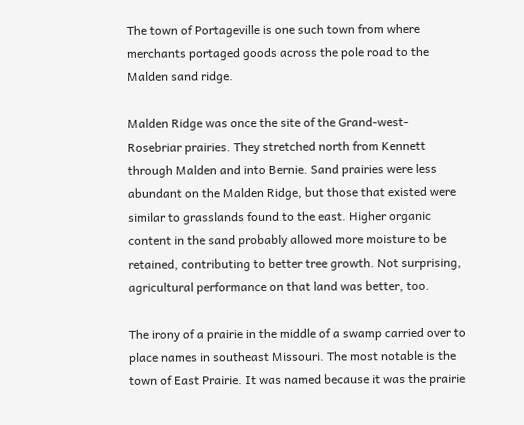The town of Portageville is one such town from where merchants portaged goods across the pole road to the Malden sand ridge.

Malden Ridge was once the site of the Grand-west- Rosebriar prairies. They stretched north from Kennett through Malden and into Bernie. Sand prairies were less abundant on the Malden Ridge, but those that existed were similar to grasslands found to the east. Higher organic content in the sand probably allowed more moisture to be retained, contributing to better tree growth. Not surprising, agricultural performance on that land was better, too.

The irony of a prairie in the middle of a swamp carried over to place names in southeast Missouri. The most notable is the town of East Prairie. It was named because it was the prairie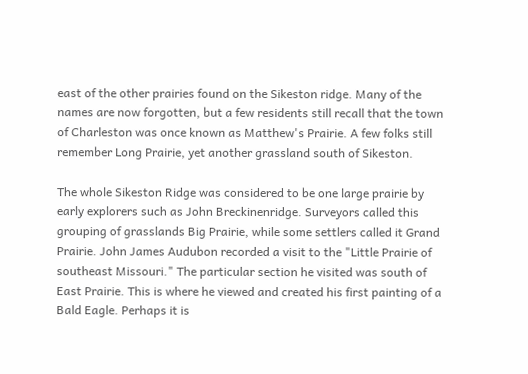east of the other prairies found on the Sikeston ridge. Many of the names are now forgotten, but a few residents still recall that the town of Charleston was once known as Matthew's Prairie. A few folks still remember Long Prairie, yet another grassland south of Sikeston.

The whole Sikeston Ridge was considered to be one large prairie by early explorers such as John Breckinenridge. Surveyors called this grouping of grasslands Big Prairie, while some settlers called it Grand Prairie. John James Audubon recorded a visit to the "Little Prairie of southeast Missouri." The particular section he visited was south of East Prairie. This is where he viewed and created his first painting of a Bald Eagle. Perhaps it is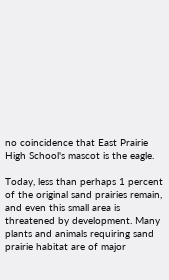no coincidence that East Prairie High School's mascot is the eagle.

Today, less than perhaps 1 percent of the original sand prairies remain, and even this small area is threatened by development. Many plants and animals requiring sand prairie habitat are of major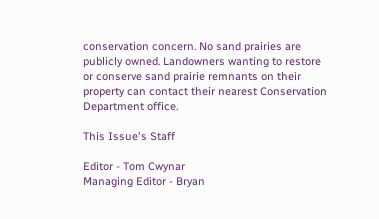conservation concern. No sand prairies are publicly owned. Landowners wanting to restore or conserve sand prairie remnants on their property can contact their nearest Conservation Department office.

This Issue's Staff

Editor - Tom Cwynar
Managing Editor - Bryan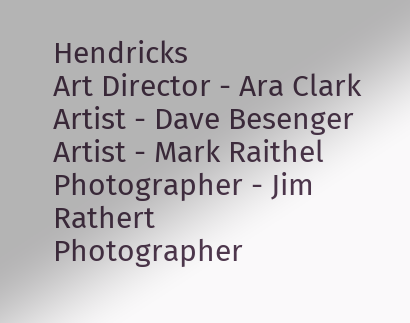Hendricks
Art Director - Ara Clark
Artist - Dave Besenger
Artist - Mark Raithel
Photographer - Jim Rathert
Photographer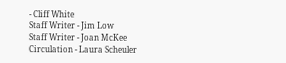- Cliff White
Staff Writer - Jim Low
Staff Writer - Joan McKee
Circulation - Laura Scheuler